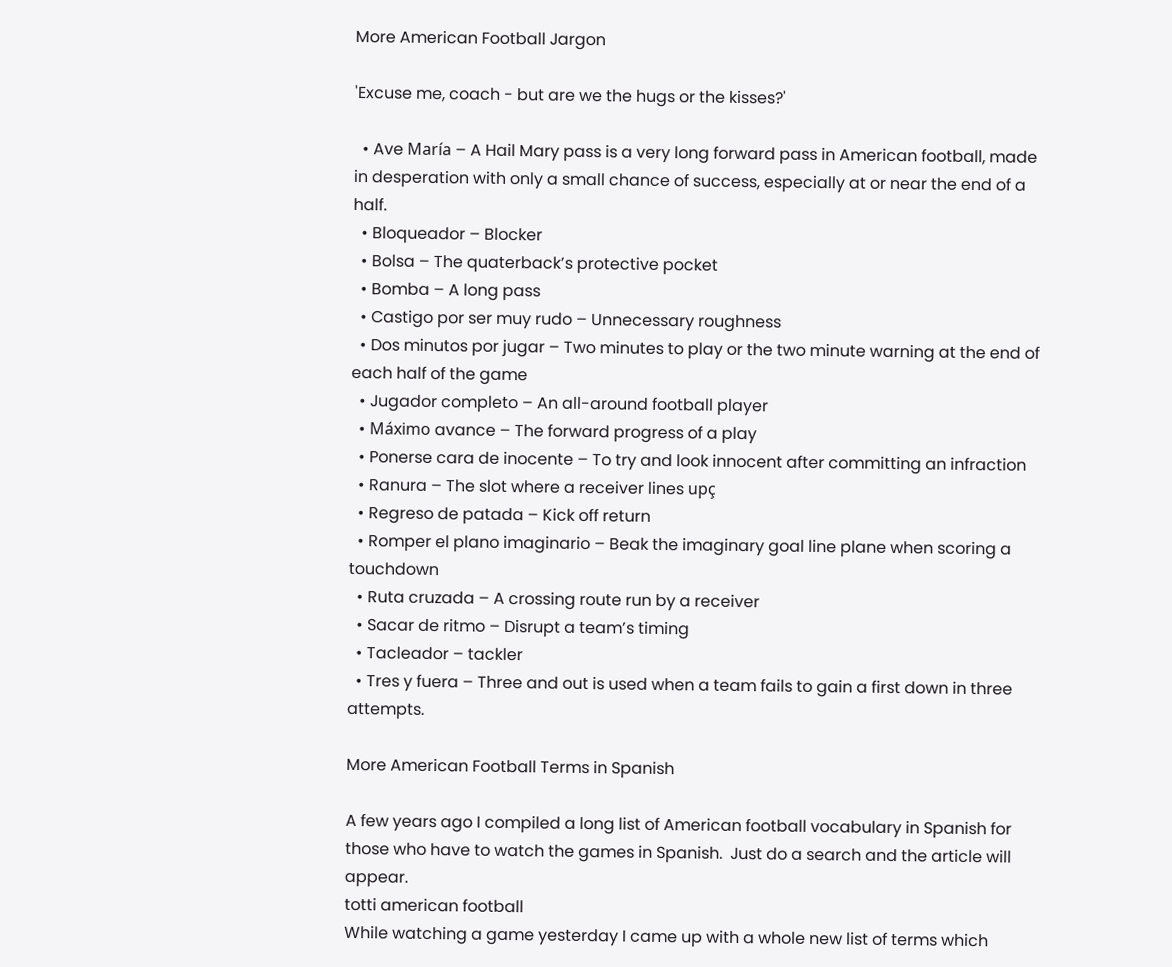More American Football Jargon

'Excuse me, coach - but are we the hugs or the kisses?'

  • Ave María – A Hail Mary pass is a very long forward pass in American football, made in desperation with only a small chance of success, especially at or near the end of a half.
  • Bloqueador – Blocker
  • Bolsa – The quaterback’s protective pocket
  • Bomba – A long pass
  • Castigo por ser muy rudo – Unnecessary roughness
  • Dos minutos por jugar – Two minutes to play or the two minute warning at the end of each half of the game
  • Jugador completo – An all-around football player
  • Máximo avance – The forward progress of a play
  • Ponerse cara de inocente – To try and look innocent after committing an infraction
  • Ranura – The slot where a receiver lines upç
  • Regreso de patada – Kick off return
  • Romper el plano imaginario – Beak the imaginary goal line plane when scoring a touchdown
  • Ruta cruzada – A crossing route run by a receiver
  • Sacar de ritmo – Disrupt a team’s timing
  • Tacleador – tackler
  • Tres y fuera – Three and out is used when a team fails to gain a first down in three attempts.

More American Football Terms in Spanish

A few years ago I compiled a long list of American football vocabulary in Spanish for those who have to watch the games in Spanish.  Just do a search and the article will appear.
totti american football
While watching a game yesterday I came up with a whole new list of terms which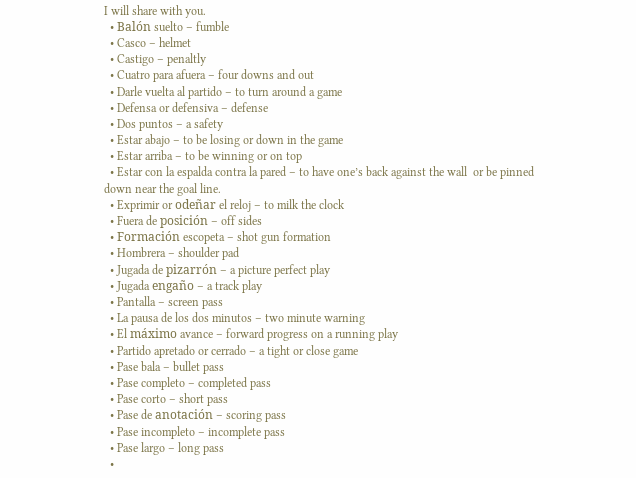I will share with you.
  • Balón suelto – fumble
  • Casco – helmet
  • Castigo – penaltly
  • Cuatro para afuera – four downs and out
  • Darle vuelta al partido – to turn around a game
  • Defensa or defensiva – defense
  • Dos puntos – a safety
  • Estar abajo – to be losing or down in the game
  • Estar arriba – to be winning or on top
  • Estar con la espalda contra la pared – to have one’s back against the wall  or be pinned down near the goal line.
  • Exprimir or odeñar el reloj – to milk the clock
  • Fuera de posición – off sides
  • Formación escopeta – shot gun formation
  • Hombrera – shoulder pad
  • Jugada de pizarrón – a picture perfect play
  • Jugada engaño – a track play
  • Pantalla – screen pass
  • La pausa de los dos minutos – two minute warning
  • El máximo avance – forward progress on a running play
  • Partido apretado or cerrado – a tight or close game
  • Pase bala – bullet pass
  • Pase completo – completed pass
  • Pase corto – short pass
  • Pase de anotación – scoring pass
  • Pase incompleto – incomplete pass
  • Pase largo – long pass
  •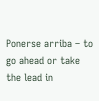Ponerse arriba – to go ahead or take the lead in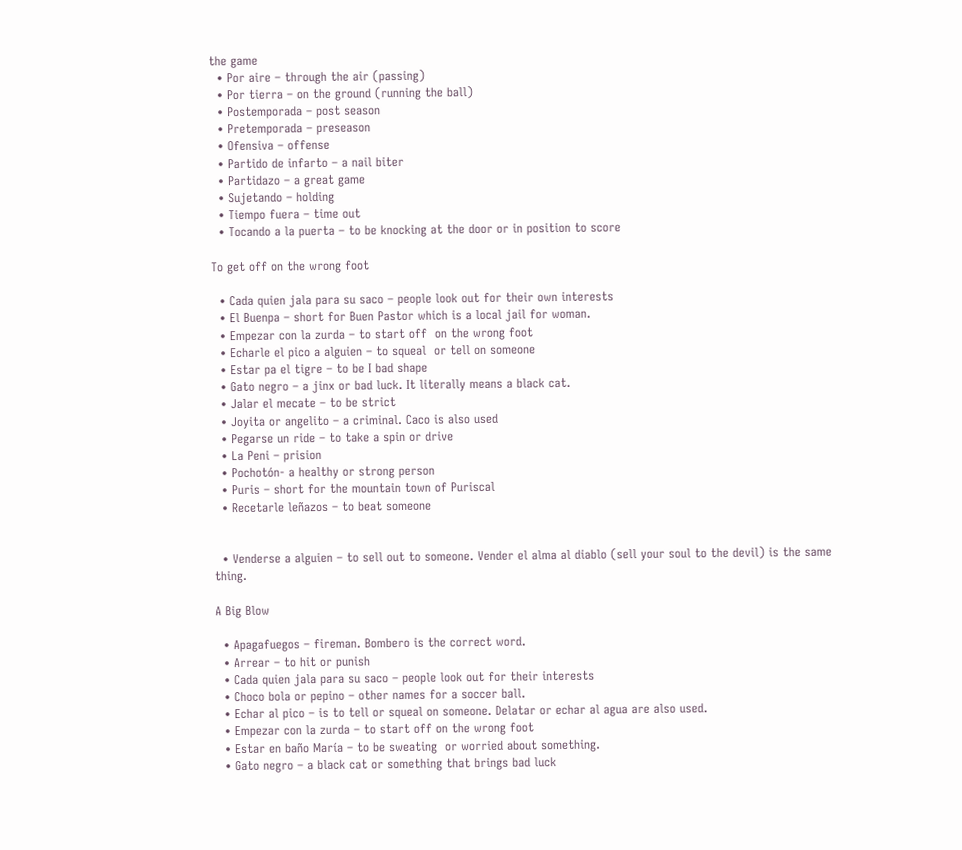the game
  • Por aire – through the air (passing)
  • Por tierra – on the ground (running the ball)
  • Postemporada – post season
  • Pretemporada – preseason
  • Ofensiva – offense
  • Partido de infarto – a nail biter
  • Partidazo – a great game
  • Sujetando – holding
  • Tiempo fuera – time out
  • Tocando a la puerta – to be knocking at the door or in position to score

To get off on the wrong foot

  • Cada quien jala para su saco – people look out for their own interests
  • El Buenpa – short for Buen Pastor which is a local jail for woman.
  • Empezar con la zurda – to start off  on the wrong foot
  • Echarle el pico a alguien – to squeal  or tell on someone
  • Estar pa el tigre – to be I bad shape
  • Gato negro – a jinx or bad luck. It literally means a black cat.
  • Jalar el mecate – to be strict
  • Joyita or angelito – a criminal. Caco is also used
  • Pegarse un ride – to take a spin or drive
  • La Peni – prision
  • Pochotón- a healthy or strong person
  • Puris – short for the mountain town of Puriscal
  • Recetarle leñazos – to beat someone


  • Venderse a alguien – to sell out to someone. Vender el alma al diablo (sell your soul to the devil) is the same thing.

A Big Blow

  • Apagafuegos – fireman. Bombero is the correct word.
  • Arrear – to hit or punish
  • Cada quien jala para su saco – people look out for their interests
  • Choco bola or pepino – other names for a soccer ball.
  • Echar al pico – is to tell or squeal on someone. Delatar or echar al agua are also used.
  • Empezar con la zurda – to start off on the wrong foot
  • Estar en baño María – to be sweating  or worried about something.
  • Gato negro – a black cat or something that brings bad luck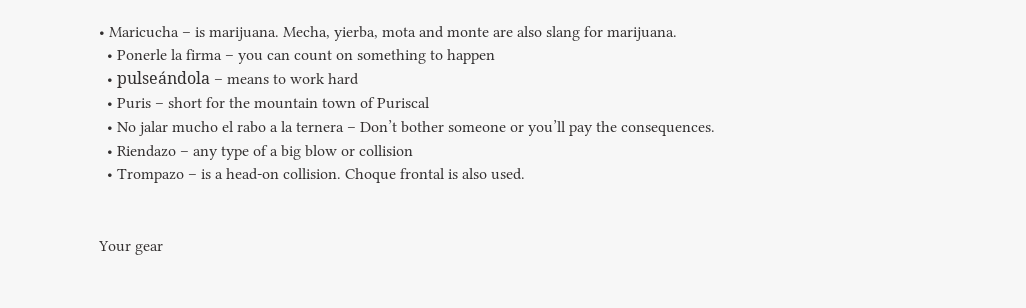• Maricucha – is marijuana. Mecha, yierba, mota and monte are also slang for marijuana.
  • Ponerle la firma – you can count on something to happen
  • pulseándola – means to work hard
  • Puris – short for the mountain town of Puriscal
  • No jalar mucho el rabo a la ternera – Don’t bother someone or you’ll pay the consequences.
  • Riendazo – any type of a big blow or collision
  • Trompazo – is a head-on collision. Choque frontal is also used.


Your gear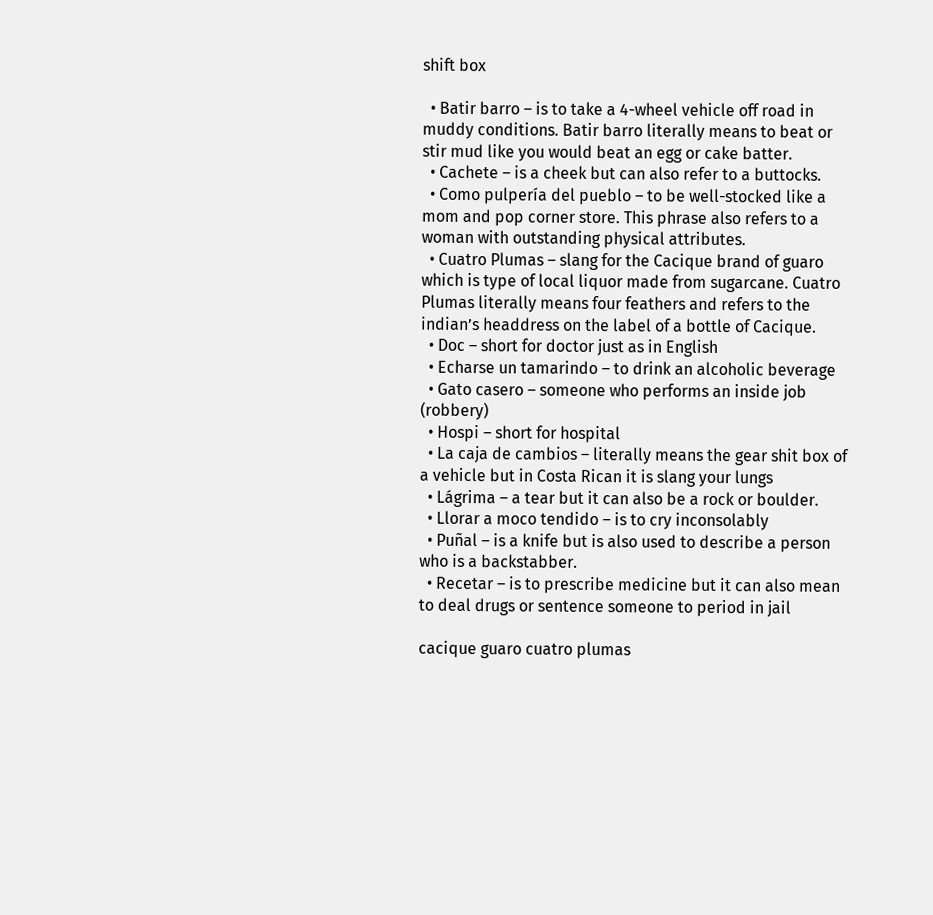shift box

  • Batir barro – is to take a 4-wheel vehicle off road in muddy conditions. Batir barro literally means to beat or stir mud like you would beat an egg or cake batter.
  • Cachete – is a cheek but can also refer to a buttocks.
  • Como pulpería del pueblo – to be well-stocked like a mom and pop corner store. This phrase also refers to a woman with outstanding physical attributes.
  • Cuatro Plumas – slang for the Cacique brand of guaro which is type of local liquor made from sugarcane. Cuatro Plumas literally means four feathers and refers to the indian’s headdress on the label of a bottle of Cacique.
  • Doc – short for doctor just as in English
  • Echarse un tamarindo – to drink an alcoholic beverage
  • Gato casero – someone who performs an inside job (robbery)
  • Hospi – short for hospital
  • La caja de cambios – literally means the gear shit box of a vehicle but in Costa Rican it is slang your lungs
  • Lágrima – a tear but it can also be a rock or boulder.
  • Llorar a moco tendido – is to cry inconsolably
  • Puñal – is a knife but is also used to describe a person who is a backstabber.
  • Recetar – is to prescribe medicine but it can also mean to deal drugs or sentence someone to period in jail

cacique guaro cuatro plumas